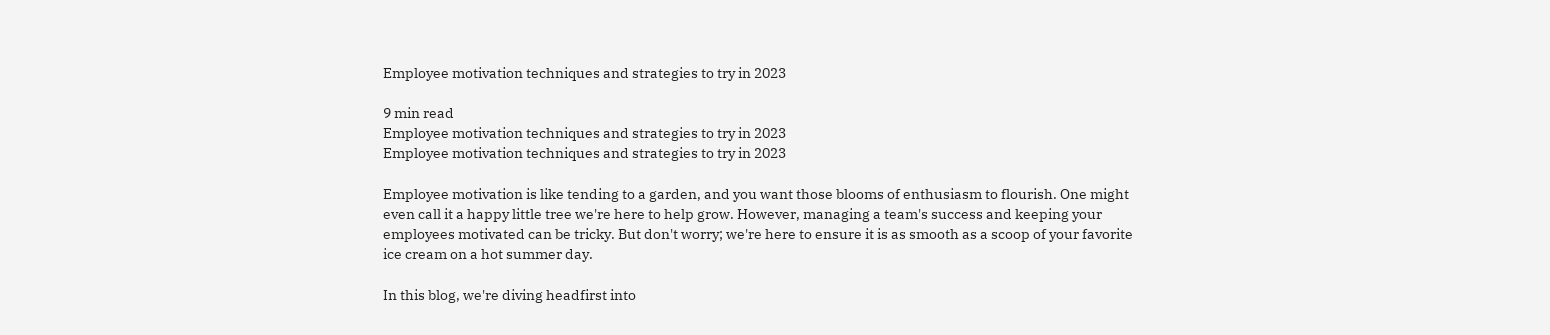Employee motivation techniques and strategies to try in 2023

9 min read
Employee motivation techniques and strategies to try in 2023
Employee motivation techniques and strategies to try in 2023

Employee motivation is like tending to a garden, and you want those blooms of enthusiasm to flourish. One might even call it a happy little tree we're here to help grow. However, managing a team's success and keeping your employees motivated can be tricky. But don't worry; we're here to ensure it is as smooth as a scoop of your favorite ice cream on a hot summer day.

In this blog, we're diving headfirst into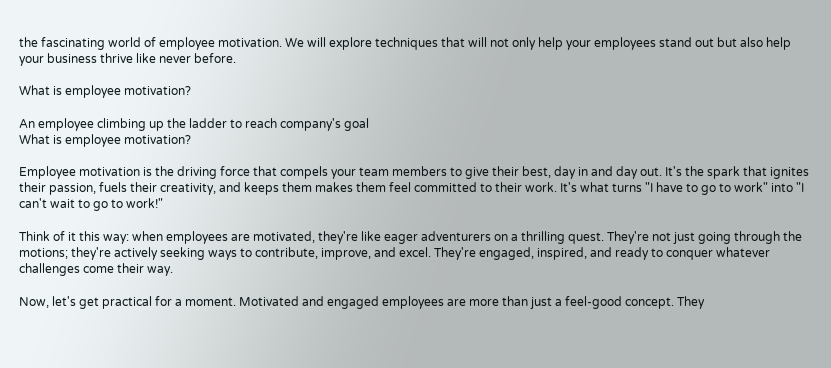the fascinating world of employee motivation. We will explore techniques that will not only help your employees stand out but also help your business thrive like never before.

What is employee motivation?

An employee climbing up the ladder to reach company's goal
What is employee motivation?

Employee motivation is the driving force that compels your team members to give their best, day in and day out. It's the spark that ignites their passion, fuels their creativity, and keeps them makes them feel committed to their work. It's what turns "I have to go to work" into "I can't wait to go to work!"

Think of it this way: when employees are motivated, they're like eager adventurers on a thrilling quest. They're not just going through the motions; they're actively seeking ways to contribute, improve, and excel. They're engaged, inspired, and ready to conquer whatever challenges come their way.

Now, let's get practical for a moment. Motivated and engaged employees are more than just a feel-good concept. They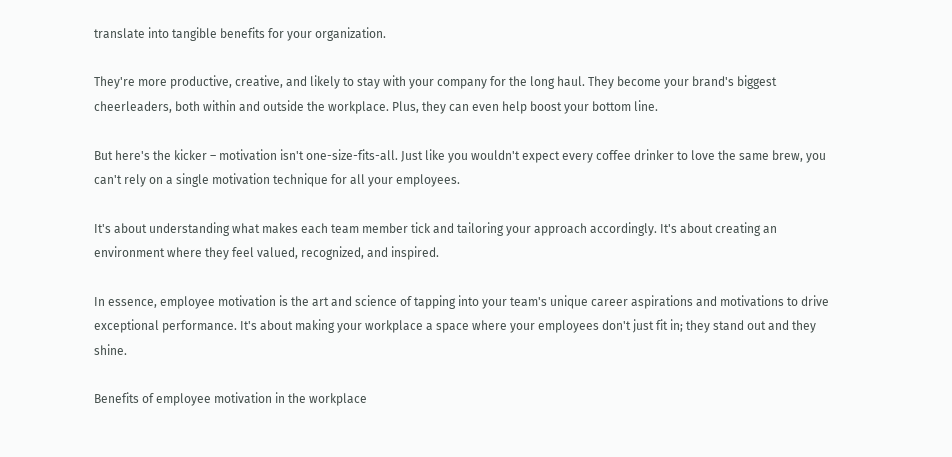translate into tangible benefits for your organization.

They're more productive, creative, and likely to stay with your company for the long haul. They become your brand's biggest cheerleaders, both within and outside the workplace. Plus, they can even help boost your bottom line.

But here's the kicker – motivation isn't one-size-fits-all. Just like you wouldn't expect every coffee drinker to love the same brew, you can't rely on a single motivation technique for all your employees.

It's about understanding what makes each team member tick and tailoring your approach accordingly. It's about creating an environment where they feel valued, recognized, and inspired.

In essence, employee motivation is the art and science of tapping into your team's unique career aspirations and motivations to drive exceptional performance. It's about making your workplace a space where your employees don't just fit in; they stand out and they shine.

Benefits of employee motivation in the workplace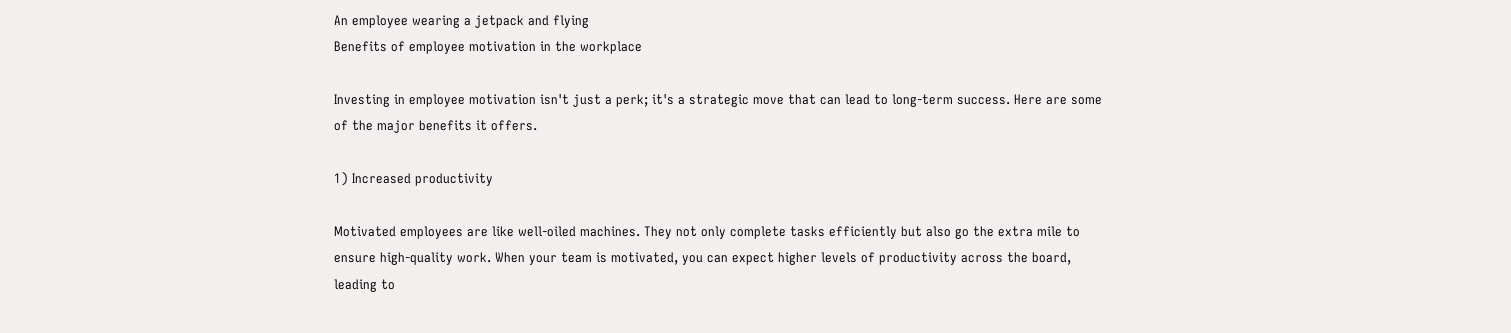An employee wearing a jetpack and flying
Benefits of employee motivation in the workplace

Investing in employee motivation isn't just a perk; it's a strategic move that can lead to long-term success. Here are some of the major benefits it offers.

1) Increased productivity

Motivated employees are like well-oiled machines. They not only complete tasks efficiently but also go the extra mile to ensure high-quality work. When your team is motivated, you can expect higher levels of productivity across the board, leading to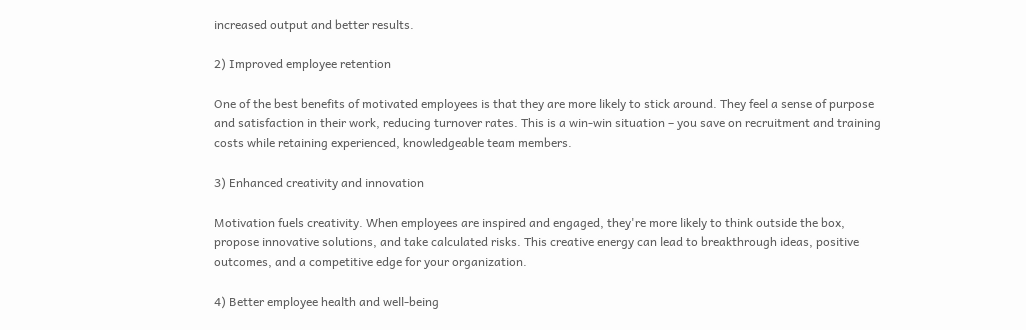increased output and better results.

2) Improved employee retention

One of the best benefits of motivated employees is that they are more likely to stick around. They feel a sense of purpose and satisfaction in their work, reducing turnover rates. This is a win-win situation – you save on recruitment and training costs while retaining experienced, knowledgeable team members.

3) Enhanced creativity and innovation

Motivation fuels creativity. When employees are inspired and engaged, they're more likely to think outside the box, propose innovative solutions, and take calculated risks. This creative energy can lead to breakthrough ideas, positive outcomes, and a competitive edge for your organization.

4) Better employee health and well-being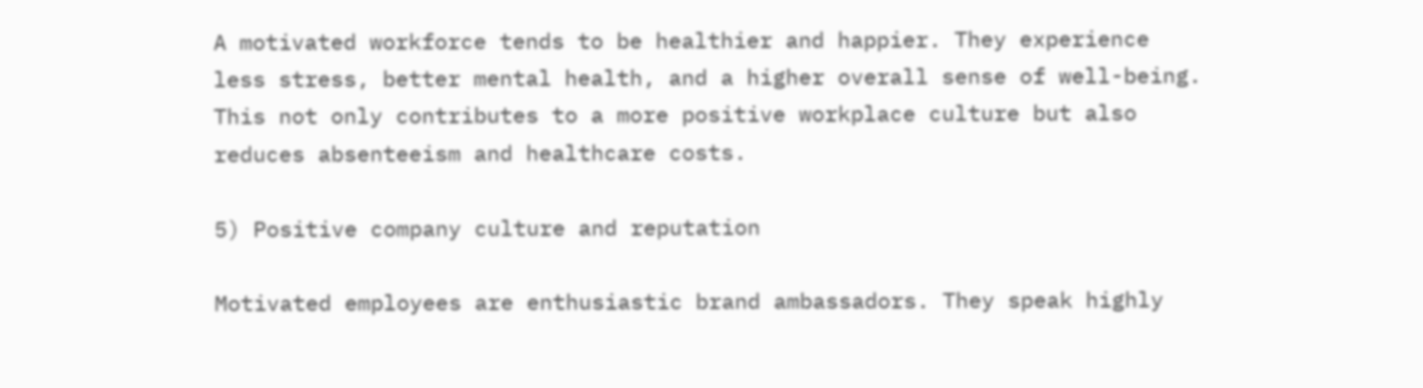A motivated workforce tends to be healthier and happier. They experience less stress, better mental health, and a higher overall sense of well-being. This not only contributes to a more positive workplace culture but also reduces absenteeism and healthcare costs.

5) Positive company culture and reputation

Motivated employees are enthusiastic brand ambassadors. They speak highly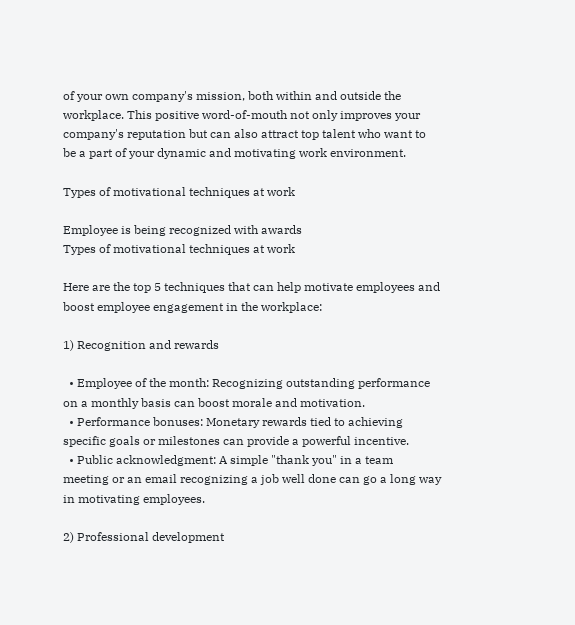of your own company's mission, both within and outside the workplace. This positive word-of-mouth not only improves your company's reputation but can also attract top talent who want to be a part of your dynamic and motivating work environment.

Types of motivational techniques at work

Employee is being recognized with awards
Types of motivational techniques at work

Here are the top 5 techniques that can help motivate employees and boost employee engagement in the workplace:

1) Recognition and rewards

  • Employee of the month: Recognizing outstanding performance on a monthly basis can boost morale and motivation.
  • Performance bonuses: Monetary rewards tied to achieving specific goals or milestones can provide a powerful incentive.
  • Public acknowledgment: A simple "thank you" in a team meeting or an email recognizing a job well done can go a long way in motivating employees.

2) Professional development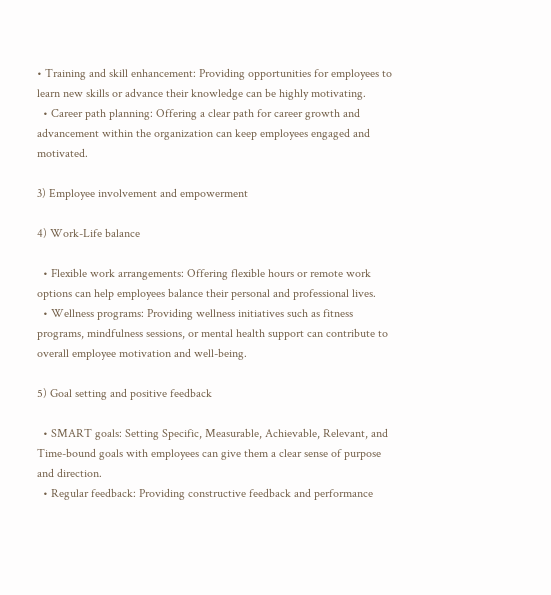• Training and skill enhancement: Providing opportunities for employees to learn new skills or advance their knowledge can be highly motivating.
  • Career path planning: Offering a clear path for career growth and advancement within the organization can keep employees engaged and motivated.

3) Employee involvement and empowerment

4) Work-Life balance

  • Flexible work arrangements: Offering flexible hours or remote work options can help employees balance their personal and professional lives.
  • Wellness programs: Providing wellness initiatives such as fitness programs, mindfulness sessions, or mental health support can contribute to overall employee motivation and well-being.

5) Goal setting and positive feedback

  • SMART goals: Setting Specific, Measurable, Achievable, Relevant, and Time-bound goals with employees can give them a clear sense of purpose and direction.
  • Regular feedback: Providing constructive feedback and performance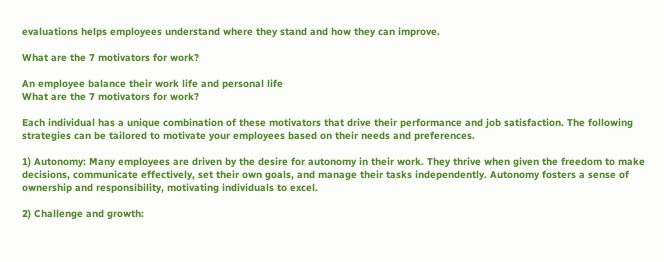evaluations helps employees understand where they stand and how they can improve.

What are the 7 motivators for work?

An employee balance their work life and personal life
What are the 7 motivators for work?

Each individual has a unique combination of these motivators that drive their performance and job satisfaction. The following strategies can be tailored to motivate your employees based on their needs and preferences.

1) Autonomy: Many employees are driven by the desire for autonomy in their work. They thrive when given the freedom to make decisions, communicate effectively, set their own goals, and manage their tasks independently. Autonomy fosters a sense of ownership and responsibility, motivating individuals to excel.

2) Challenge and growth: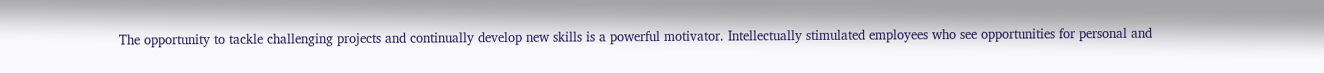The opportunity to tackle challenging projects and continually develop new skills is a powerful motivator. Intellectually stimulated employees who see opportunities for personal and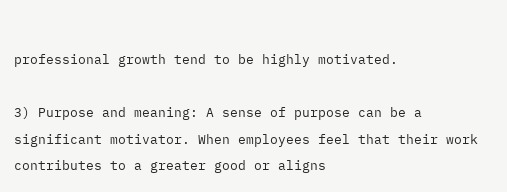professional growth tend to be highly motivated.

3) Purpose and meaning: A sense of purpose can be a significant motivator. When employees feel that their work contributes to a greater good or aligns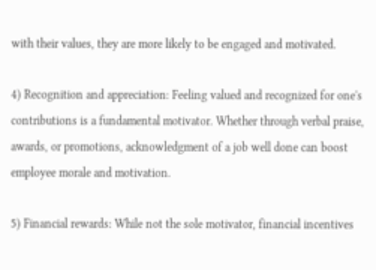with their values, they are more likely to be engaged and motivated.

4) Recognition and appreciation: Feeling valued and recognized for one's contributions is a fundamental motivator. Whether through verbal praise, awards, or promotions, acknowledgment of a job well done can boost employee morale and motivation.

5) Financial rewards: While not the sole motivator, financial incentives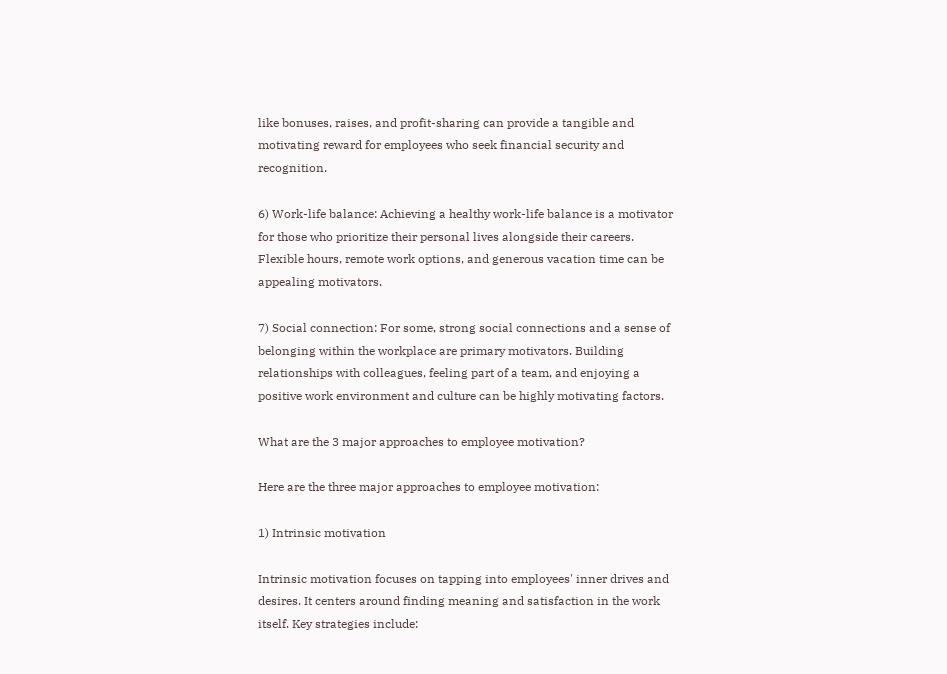like bonuses, raises, and profit-sharing can provide a tangible and motivating reward for employees who seek financial security and recognition.

6) Work-life balance: Achieving a healthy work-life balance is a motivator for those who prioritize their personal lives alongside their careers. Flexible hours, remote work options, and generous vacation time can be appealing motivators.

7) Social connection: For some, strong social connections and a sense of belonging within the workplace are primary motivators. Building relationships with colleagues, feeling part of a team, and enjoying a positive work environment and culture can be highly motivating factors.

What are the 3 major approaches to employee motivation?

Here are the three major approaches to employee motivation:

1) Intrinsic motivation

Intrinsic motivation focuses on tapping into employees' inner drives and desires. It centers around finding meaning and satisfaction in the work itself. Key strategies include: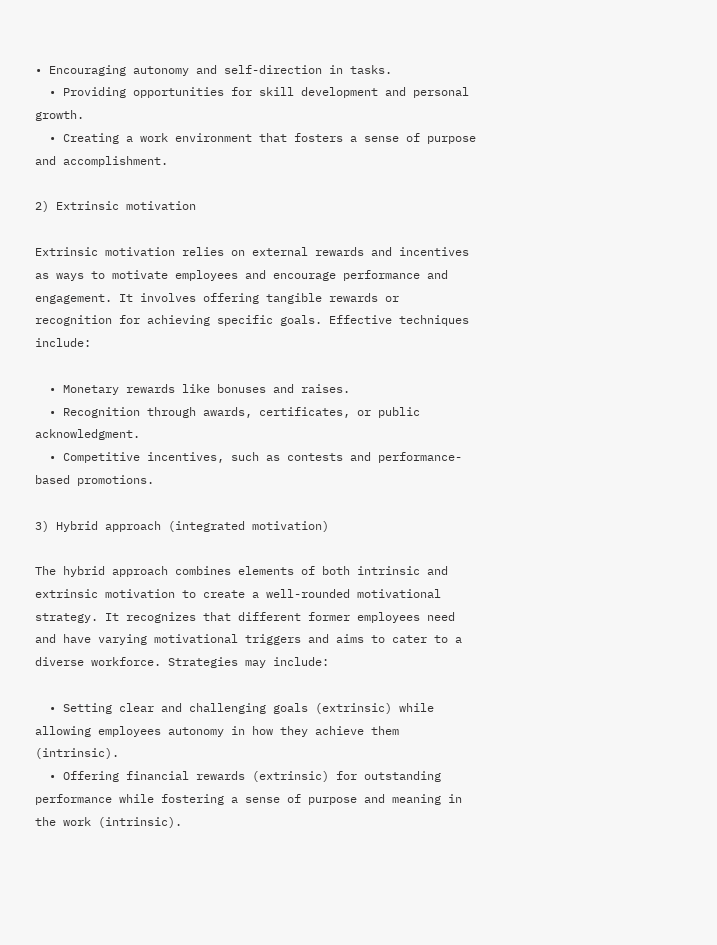• Encouraging autonomy and self-direction in tasks.
  • Providing opportunities for skill development and personal growth.
  • Creating a work environment that fosters a sense of purpose and accomplishment.

2) Extrinsic motivation

Extrinsic motivation relies on external rewards and incentives as ways to motivate employees and encourage performance and engagement. It involves offering tangible rewards or recognition for achieving specific goals. Effective techniques include:

  • Monetary rewards like bonuses and raises.
  • Recognition through awards, certificates, or public acknowledgment.
  • Competitive incentives, such as contests and performance-based promotions.

3) Hybrid approach (integrated motivation)

The hybrid approach combines elements of both intrinsic and extrinsic motivation to create a well-rounded motivational strategy. It recognizes that different former employees need and have varying motivational triggers and aims to cater to a diverse workforce. Strategies may include:

  • Setting clear and challenging goals (extrinsic) while allowing employees autonomy in how they achieve them (intrinsic).
  • Offering financial rewards (extrinsic) for outstanding performance while fostering a sense of purpose and meaning in the work (intrinsic).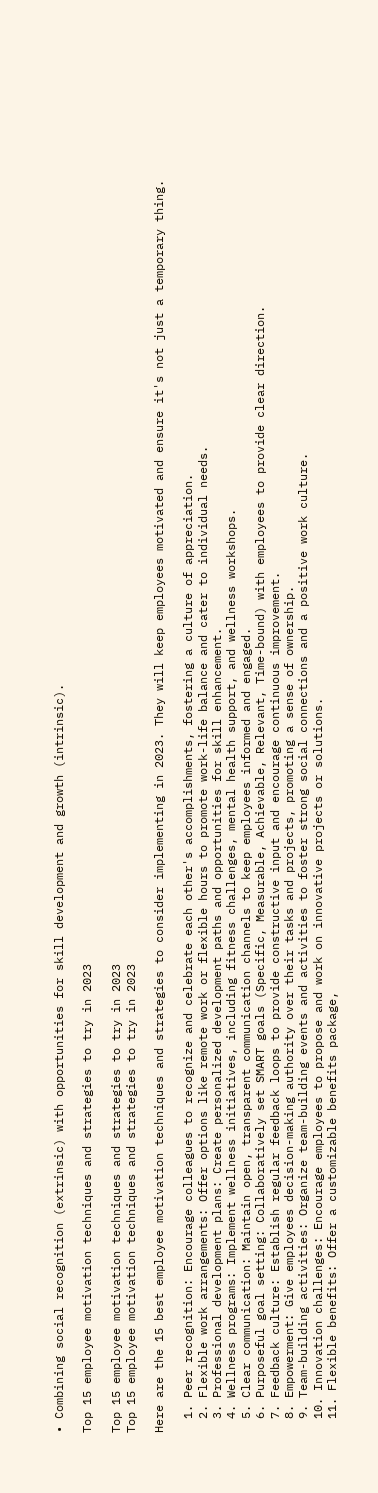• Combining social recognition (extrinsic) with opportunities for skill development and growth (intrinsic).

Top 15 employee motivation techniques and strategies to try in 2023

Top 15 employee motivation techniques and strategies to try in 2023
Top 15 employee motivation techniques and strategies to try in 2023

Here are the 15 best employee motivation techniques and strategies to consider implementing in 2023. They will keep employees motivated and ensure it's not just a temporary thing.

  1. Peer recognition: Encourage colleagues to recognize and celebrate each other's accomplishments, fostering a culture of appreciation.
  2. Flexible work arrangements: Offer options like remote work or flexible hours to promote work-life balance and cater to individual needs.
  3. Professional development plans: Create personalized development paths and opportunities for skill enhancement.
  4. Wellness programs: Implement wellness initiatives, including fitness challenges, mental health support, and wellness workshops.
  5. Clear communication: Maintain open, transparent communication channels to keep employees informed and engaged.
  6. Purposeful goal setting: Collaboratively set SMART goals (Specific, Measurable, Achievable, Relevant, Time-bound) with employees to provide clear direction.
  7. Feedback culture: Establish regular feedback loops to provide constructive input and encourage continuous improvement.
  8. Empowerment: Give employees decision-making authority over their tasks and projects, promoting a sense of ownership.
  9. Team-building activities: Organize team-building events and activities to foster strong social connections and a positive work culture.
  10. Innovation challenges: Encourage employees to propose and work on innovative projects or solutions.
  11. Flexible benefits: Offer a customizable benefits package,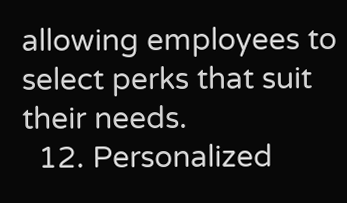allowing employees to select perks that suit their needs.
  12. Personalized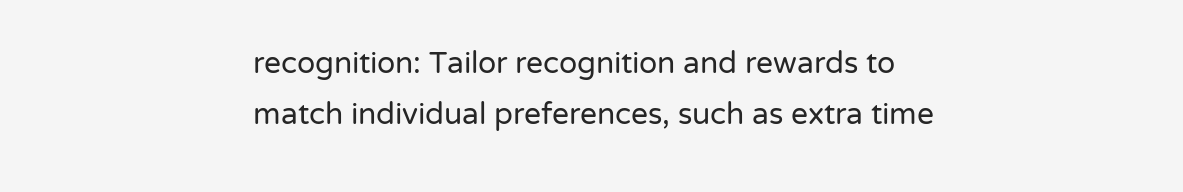recognition: Tailor recognition and rewards to match individual preferences, such as extra time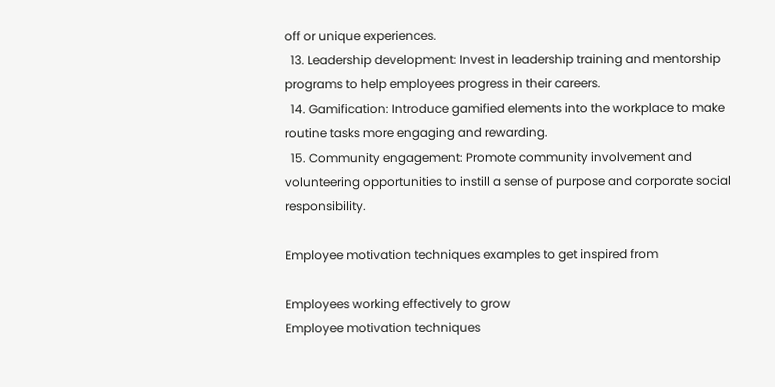off or unique experiences.
  13. Leadership development: Invest in leadership training and mentorship programs to help employees progress in their careers.
  14. Gamification: Introduce gamified elements into the workplace to make routine tasks more engaging and rewarding.
  15. Community engagement: Promote community involvement and volunteering opportunities to instill a sense of purpose and corporate social responsibility.

Employee motivation techniques examples to get inspired from

Employees working effectively to grow
Employee motivation techniques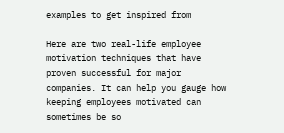examples to get inspired from

Here are two real-life employee motivation techniques that have proven successful for major companies. It can help you gauge how keeping employees motivated can sometimes be so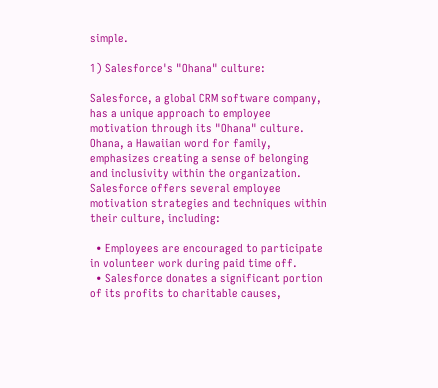simple.

1) Salesforce's "Ohana" culture:

Salesforce, a global CRM software company, has a unique approach to employee motivation through its "Ohana" culture. Ohana, a Hawaiian word for family, emphasizes creating a sense of belonging and inclusivity within the organization. Salesforce offers several employee motivation strategies and techniques within their culture, including:

  • Employees are encouraged to participate in volunteer work during paid time off.
  • Salesforce donates a significant portion of its profits to charitable causes,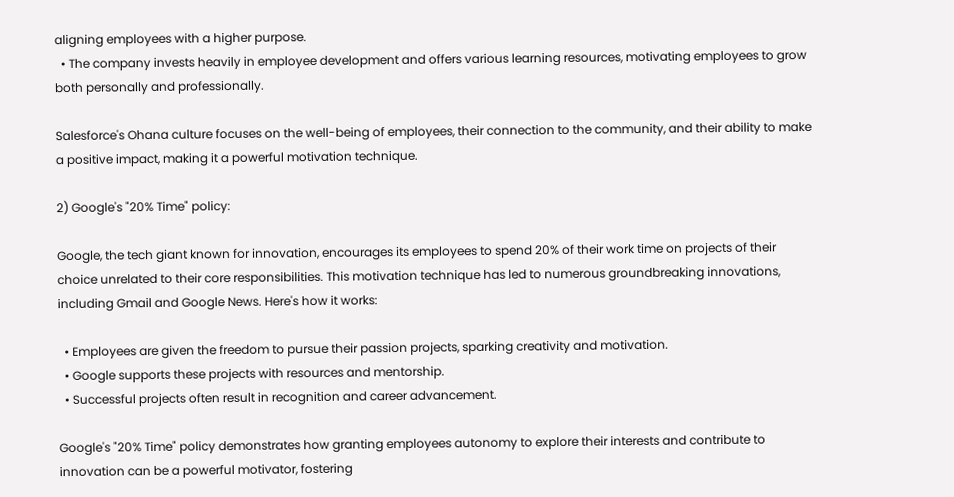aligning employees with a higher purpose.
  • The company invests heavily in employee development and offers various learning resources, motivating employees to grow both personally and professionally.

Salesforce's Ohana culture focuses on the well-being of employees, their connection to the community, and their ability to make a positive impact, making it a powerful motivation technique.

2) Google's "20% Time" policy:

Google, the tech giant known for innovation, encourages its employees to spend 20% of their work time on projects of their choice unrelated to their core responsibilities. This motivation technique has led to numerous groundbreaking innovations, including Gmail and Google News. Here's how it works:

  • Employees are given the freedom to pursue their passion projects, sparking creativity and motivation.
  • Google supports these projects with resources and mentorship.
  • Successful projects often result in recognition and career advancement.

Google's "20% Time" policy demonstrates how granting employees autonomy to explore their interests and contribute to innovation can be a powerful motivator, fostering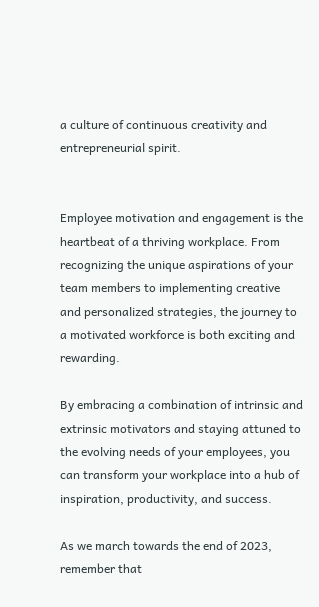a culture of continuous creativity and entrepreneurial spirit.


Employee motivation and engagement is the heartbeat of a thriving workplace. From recognizing the unique aspirations of your team members to implementing creative and personalized strategies, the journey to a motivated workforce is both exciting and rewarding.

By embracing a combination of intrinsic and extrinsic motivators and staying attuned to the evolving needs of your employees, you can transform your workplace into a hub of inspiration, productivity, and success.

As we march towards the end of 2023, remember that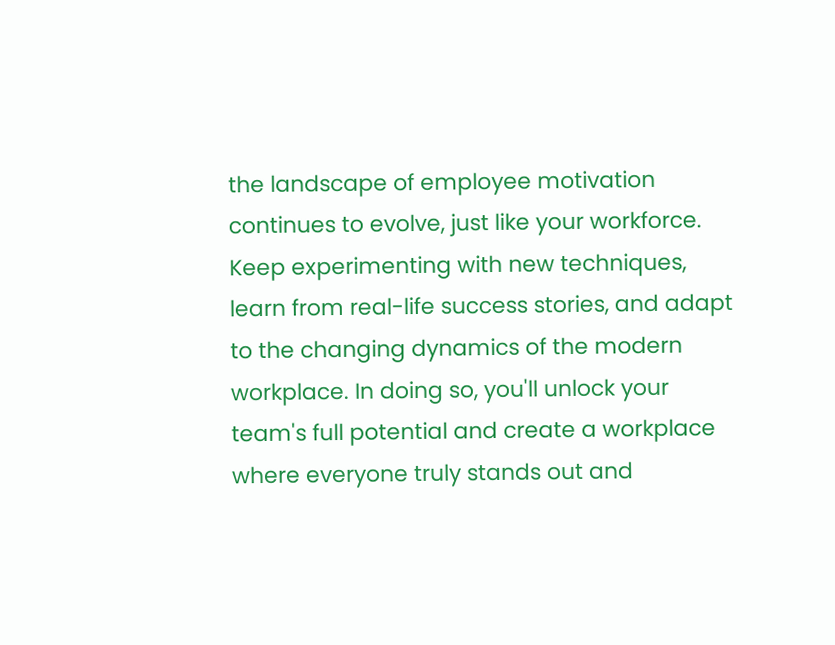the landscape of employee motivation continues to evolve, just like your workforce. Keep experimenting with new techniques, learn from real-life success stories, and adapt to the changing dynamics of the modern workplace. In doing so, you'll unlock your team's full potential and create a workplace where everyone truly stands out and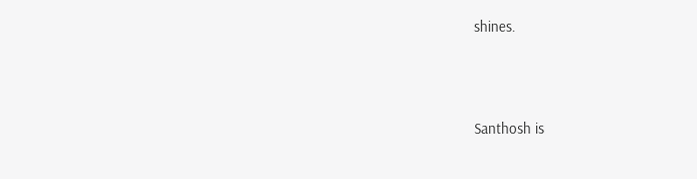shines.



Santhosh is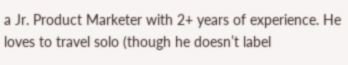a Jr. Product Marketer with 2+ years of experience. He loves to travel solo (though he doesn’t label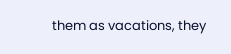them as vacations, they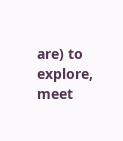are) to explore, meet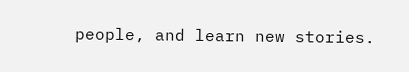people, and learn new stories.